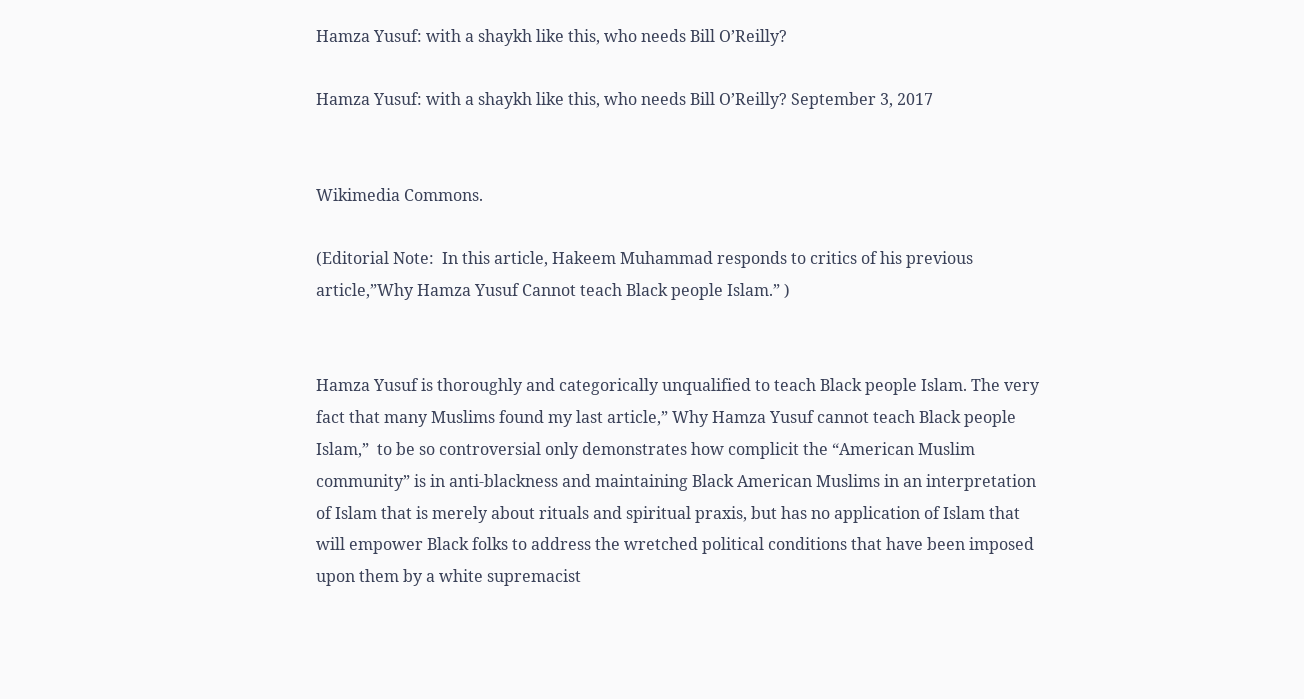Hamza Yusuf: with a shaykh like this, who needs Bill O’Reilly?

Hamza Yusuf: with a shaykh like this, who needs Bill O’Reilly? September 3, 2017


Wikimedia Commons.

(Editorial Note:  In this article, Hakeem Muhammad responds to critics of his previous article,”Why Hamza Yusuf Cannot teach Black people Islam.” )


Hamza Yusuf is thoroughly and categorically unqualified to teach Black people Islam. The very fact that many Muslims found my last article,” Why Hamza Yusuf cannot teach Black people Islam,”  to be so controversial only demonstrates how complicit the “American Muslim community” is in anti-blackness and maintaining Black American Muslims in an interpretation of Islam that is merely about rituals and spiritual praxis, but has no application of Islam that will empower Black folks to address the wretched political conditions that have been imposed upon them by a white supremacist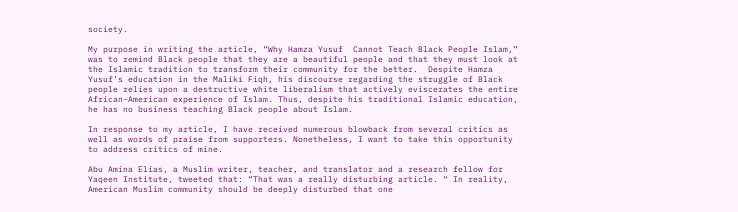society.

My purpose in writing the article, “Why Hamza Yusuf  Cannot Teach Black People Islam,” was to remind Black people that they are a beautiful people and that they must look at the Islamic tradition to transform their community for the better.  Despite Hamza Yusuf’s education in the Maliki Fiqh, his discourse regarding the struggle of Black people relies upon a destructive white liberalism that actively eviscerates the entire African-American experience of Islam. Thus, despite his traditional Islamic education, he has no business teaching Black people about Islam.

In response to my article, I have received numerous blowback from several critics as well as words of praise from supporters. Nonetheless, I want to take this opportunity to address critics of mine.

Abu Amina Elias, a Muslim writer, teacher, and translator and a research fellow for Yaqeen Institute, tweeted that: “That was a really disturbing article. “ In reality, American Muslim community should be deeply disturbed that one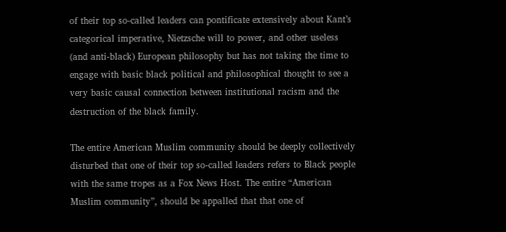of their top so-called leaders can pontificate extensively about Kant’s categorical imperative, Nietzsche will to power, and other useless (and anti-black) European philosophy but has not taking the time to engage with basic black political and philosophical thought to see a very basic causal connection between institutional racism and the destruction of the black family.

The entire American Muslim community should be deeply collectively disturbed that one of their top so-called leaders refers to Black people with the same tropes as a Fox News Host. The entire “American Muslim community”, should be appalled that that one of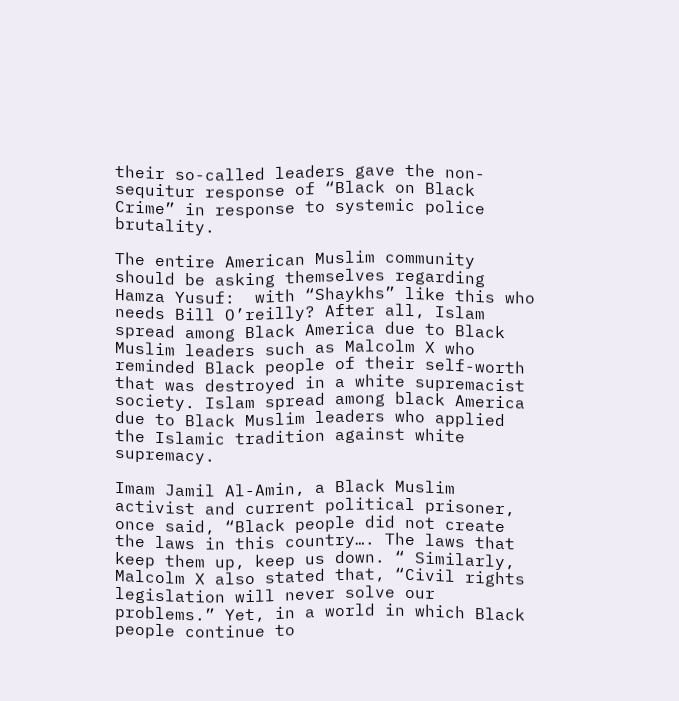their so-called leaders gave the non-sequitur response of “Black on Black Crime” in response to systemic police brutality.

The entire American Muslim community should be asking themselves regarding Hamza Yusuf:  with “Shaykhs” like this who needs Bill O’reilly? After all, Islam spread among Black America due to Black Muslim leaders such as Malcolm X who reminded Black people of their self-worth that was destroyed in a white supremacist society. Islam spread among black America due to Black Muslim leaders who applied the Islamic tradition against white supremacy.

Imam Jamil Al-Amin, a Black Muslim activist and current political prisoner, once said, “Black people did not create the laws in this country…. The laws that keep them up, keep us down. “ Similarly, Malcolm X also stated that, “Civil rights legislation will never solve our problems.” Yet, in a world in which Black people continue to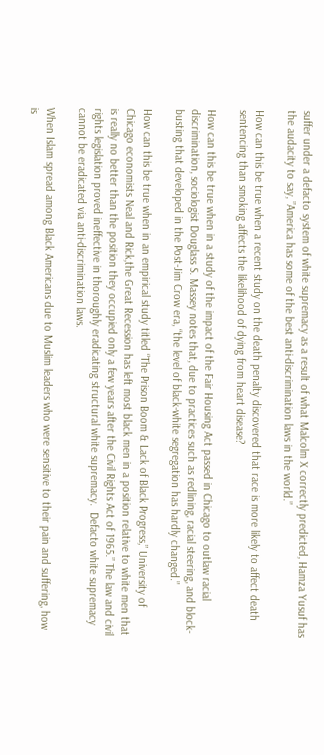suffer under a defacto system of white supremacy as a result of what Malcolm X correctly predicted, Hamza Yusuf has the audacity to say, ”America has some of the best anti-discrimination laws in the world.”

How can this be true when a recent study on the death penalty discovered that race is more likely to affect death sentencing than smoking affects the likelihood of dying from heart disease?

How can this be true when in a study of the impact of the Fair Housing Act passed in Chicago to outlaw racial discrimination, sociologist Douglass S. Massey notes that, due to practices such as redlining, racial steering, and block-busting that developed in the Post-Jim Crow era, “the level of black-white segregation has hardly changed.”

How can this be true when in an empirical study titled “The Prison Boom & Lack of Black Progress,” University of Chicago economists Neal and Rick,the Great Recession has left most black men in a position relative to white men that is really no better than the position they occupied only a few years after the Civil Rights Act of 1965.” The law and civil rights legislation proved ineffective in thoroughly eradicating structural white supremacy.  Defacto white supremacy cannot be eradicated via anti-discrimination laws.

When Islam spread among Black Americans due to Muslim leaders who were sensitive to their pain and suffering, how is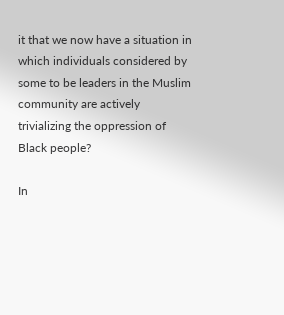it that we now have a situation in which individuals considered by some to be leaders in the Muslim community are actively trivializing the oppression of Black people?

In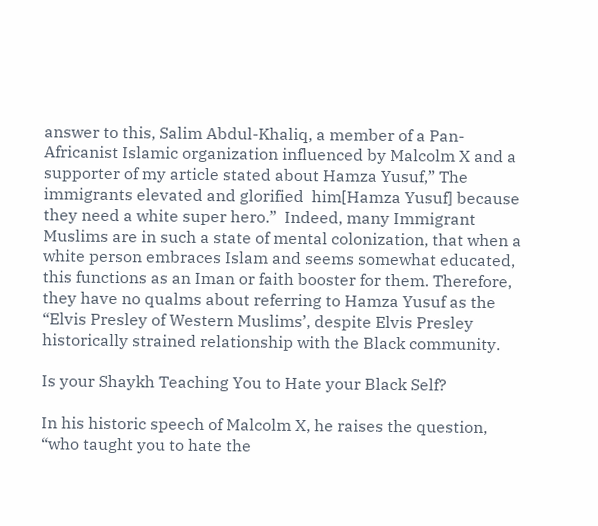answer to this, Salim Abdul-Khaliq, a member of a Pan-Africanist Islamic organization influenced by Malcolm X and a supporter of my article stated about Hamza Yusuf,” The immigrants elevated and glorified  him[Hamza Yusuf] because they need a white super hero.”  Indeed, many Immigrant Muslims are in such a state of mental colonization, that when a white person embraces Islam and seems somewhat educated, this functions as an Iman or faith booster for them. Therefore, they have no qualms about referring to Hamza Yusuf as the “Elvis Presley of Western Muslims’, despite Elvis Presley historically strained relationship with the Black community.

Is your Shaykh Teaching You to Hate your Black Self?

In his historic speech of Malcolm X, he raises the question, “who taught you to hate the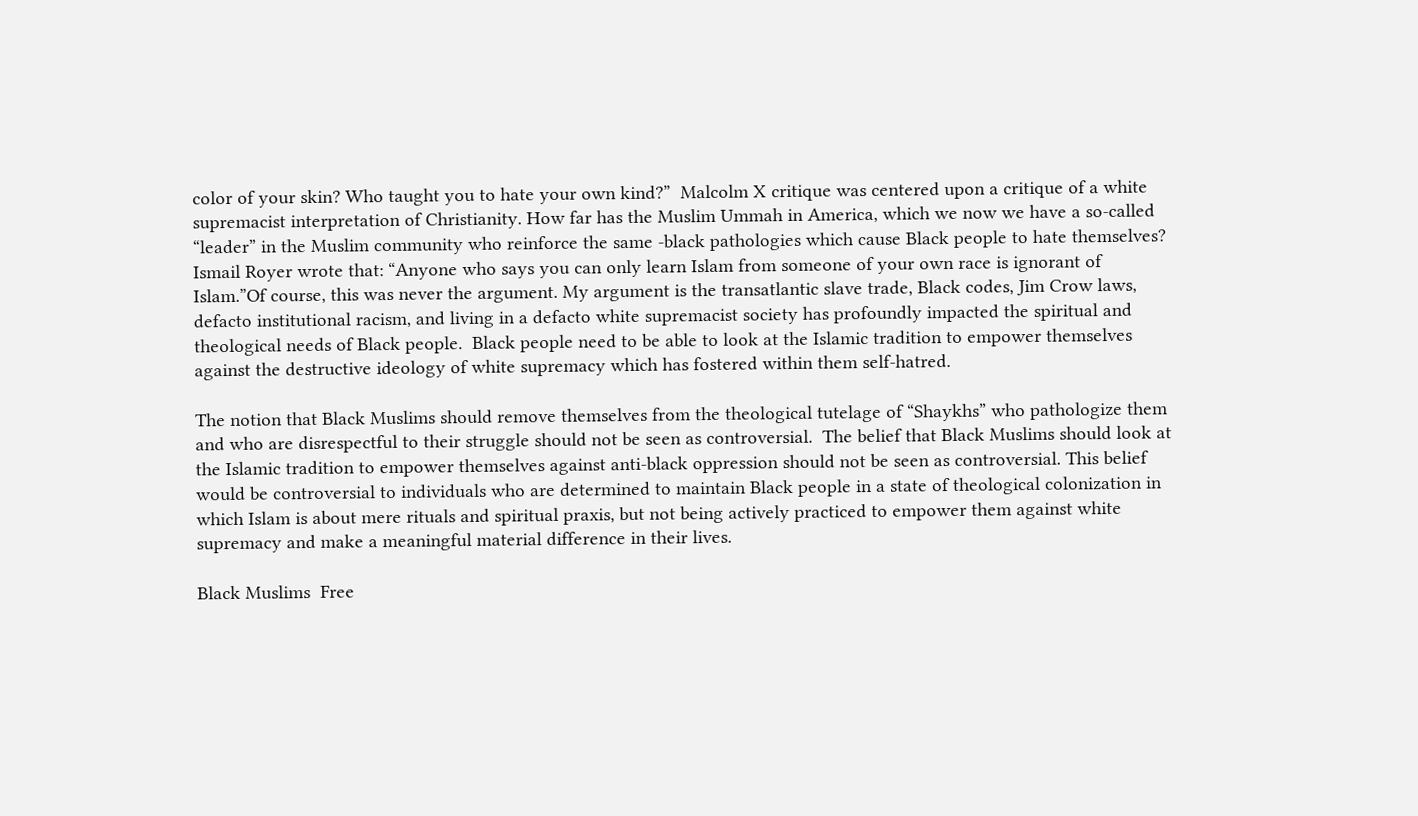color of your skin? Who taught you to hate your own kind?”  Malcolm X critique was centered upon a critique of a white supremacist interpretation of Christianity. How far has the Muslim Ummah in America, which we now we have a so-called “leader” in the Muslim community who reinforce the same -black pathologies which cause Black people to hate themselves?
Ismail Royer wrote that: “Anyone who says you can only learn Islam from someone of your own race is ignorant of Islam.”Of course, this was never the argument. My argument is the transatlantic slave trade, Black codes, Jim Crow laws, defacto institutional racism, and living in a defacto white supremacist society has profoundly impacted the spiritual and theological needs of Black people.  Black people need to be able to look at the Islamic tradition to empower themselves against the destructive ideology of white supremacy which has fostered within them self-hatred.

The notion that Black Muslims should remove themselves from the theological tutelage of “Shaykhs” who pathologize them and who are disrespectful to their struggle should not be seen as controversial.  The belief that Black Muslims should look at the Islamic tradition to empower themselves against anti-black oppression should not be seen as controversial. This belief would be controversial to individuals who are determined to maintain Black people in a state of theological colonization in which Islam is about mere rituals and spiritual praxis, but not being actively practiced to empower them against white supremacy and make a meaningful material difference in their lives.

Black Muslims  Free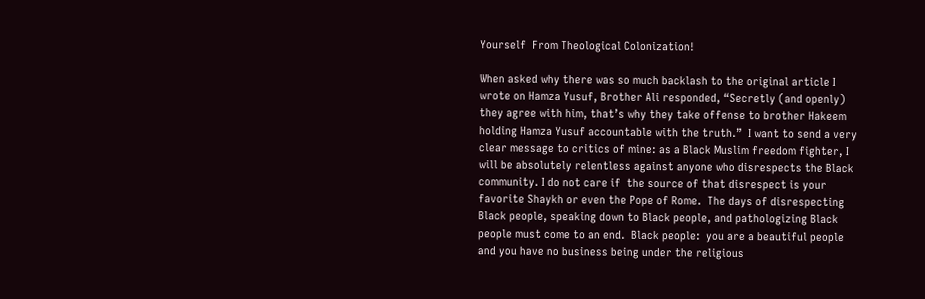Yourself  From Theological Colonization!

When asked why there was so much backlash to the original article I wrote on Hamza Yusuf, Brother Ali responded, “Secretly (and openly) they agree with him, that’s why they take offense to brother Hakeem holding Hamza Yusuf accountable with the truth.”  I want to send a very clear message to critics of mine: as a Black Muslim freedom fighter, I will be absolutely relentless against anyone who disrespects the Black  community. I do not care if  the source of that disrespect is your favorite Shaykh or even the Pope of Rome.  The days of disrespecting Black people, speaking down to Black people, and pathologizing Black people must come to an end.  Black people:  you are a beautiful people and you have no business being under the religious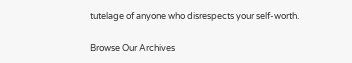tutelage of anyone who disrespects your self-worth.

Browse Our Archives